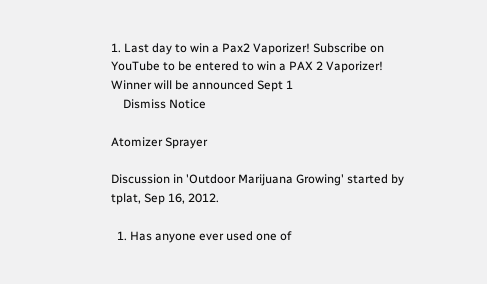1. Last day to win a Pax2 Vaporizer! Subscribe on YouTube to be entered to win a PAX 2 Vaporizer! Winner will be announced Sept 1
    Dismiss Notice

Atomizer Sprayer

Discussion in 'Outdoor Marijuana Growing' started by tplat, Sep 16, 2012.

  1. Has anyone ever used one of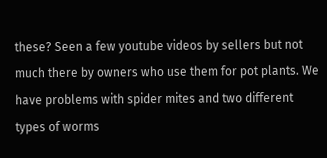these? Seen a few youtube videos by sellers but not much there by owners who use them for pot plants. We have problems with spider mites and two different types of worms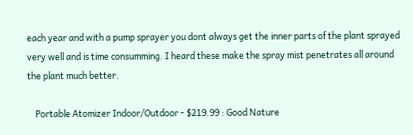each year and with a pump sprayer you dont always get the inner parts of the plant sprayed very well and is time consumming. I heard these make the spray mist penetrates all around the plant much better.

    Portable Atomizer Indoor/Outdoor - $219.99 : Good Nature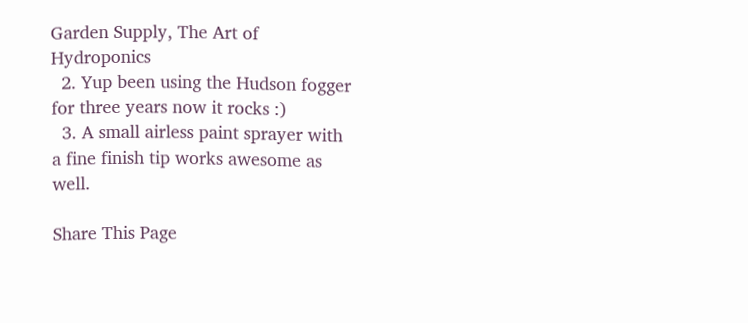Garden Supply, The Art of Hydroponics
  2. Yup been using the Hudson fogger for three years now it rocks :)
  3. A small airless paint sprayer with a fine finish tip works awesome as well.

Share This Page